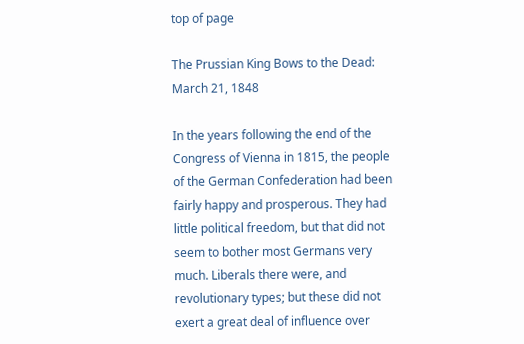top of page

The Prussian King Bows to the Dead: March 21, 1848

In the years following the end of the Congress of Vienna in 1815, the people of the German Confederation had been fairly happy and prosperous. They had little political freedom, but that did not seem to bother most Germans very much. Liberals there were, and revolutionary types; but these did not exert a great deal of influence over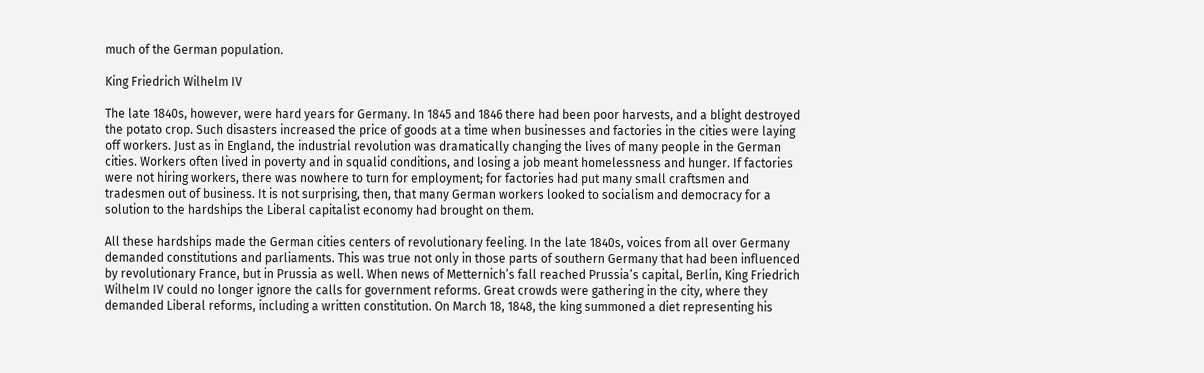much of the German population.

King Friedrich Wilhelm IV

The late 1840s, however, were hard years for Germany. In 1845 and 1846 there had been poor harvests, and a blight destroyed the potato crop. Such disasters increased the price of goods at a time when businesses and factories in the cities were laying off workers. Just as in England, the industrial revolution was dramatically changing the lives of many people in the German cities. Workers often lived in poverty and in squalid conditions, and losing a job meant homelessness and hunger. If factories were not hiring workers, there was nowhere to turn for employment; for factories had put many small craftsmen and tradesmen out of business. It is not surprising, then, that many German workers looked to socialism and democracy for a solution to the hardships the Liberal capitalist economy had brought on them.

All these hardships made the German cities centers of revolutionary feeling. In the late 1840s, voices from all over Germany demanded constitutions and parliaments. This was true not only in those parts of southern Germany that had been influenced by revolutionary France, but in Prussia as well. When news of Metternich’s fall reached Prussia’s capital, Berlin, King Friedrich Wilhelm IV could no longer ignore the calls for government reforms. Great crowds were gathering in the city, where they demanded Liberal reforms, including a written constitution. On March 18, 1848, the king summoned a diet representing his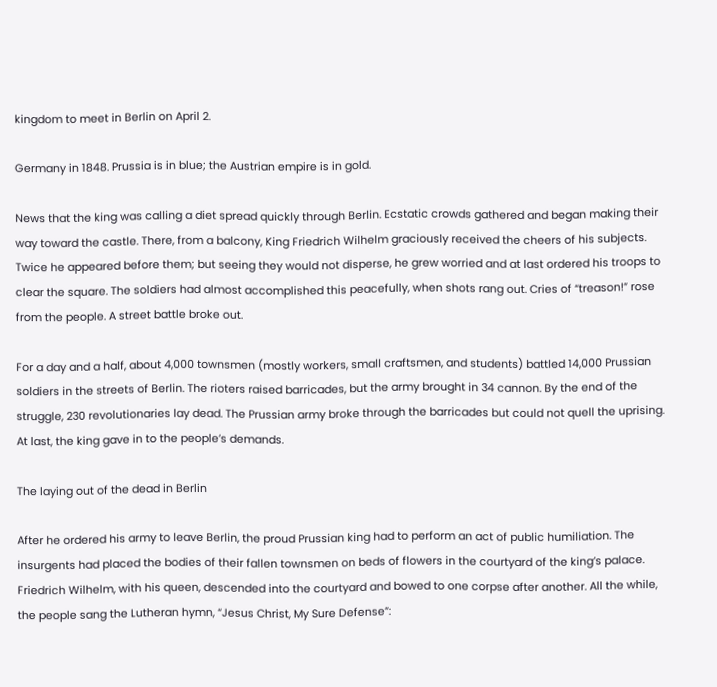kingdom to meet in Berlin on April 2.

Germany in 1848. Prussia is in blue; the Austrian empire is in gold.

News that the king was calling a diet spread quickly through Berlin. Ecstatic crowds gathered and began making their way toward the castle. There, from a balcony, King Friedrich Wilhelm graciously received the cheers of his subjects. Twice he appeared before them; but seeing they would not disperse, he grew worried and at last ordered his troops to clear the square. The soldiers had almost accomplished this peacefully, when shots rang out. Cries of “treason!” rose from the people. A street battle broke out.

For a day and a half, about 4,000 townsmen (mostly workers, small craftsmen, and students) battled 14,000 Prussian soldiers in the streets of Berlin. The rioters raised barricades, but the army brought in 34 cannon. By the end of the struggle, 230 revolutionaries lay dead. The Prussian army broke through the barricades but could not quell the uprising. At last, the king gave in to the people’s demands.

The laying out of the dead in Berlin

After he ordered his army to leave Berlin, the proud Prussian king had to perform an act of public humiliation. The insurgents had placed the bodies of their fallen townsmen on beds of flowers in the courtyard of the king’s palace. Friedrich Wilhelm, with his queen, descended into the courtyard and bowed to one corpse after another. All the while, the people sang the Lutheran hymn, “Jesus Christ, My Sure Defense”: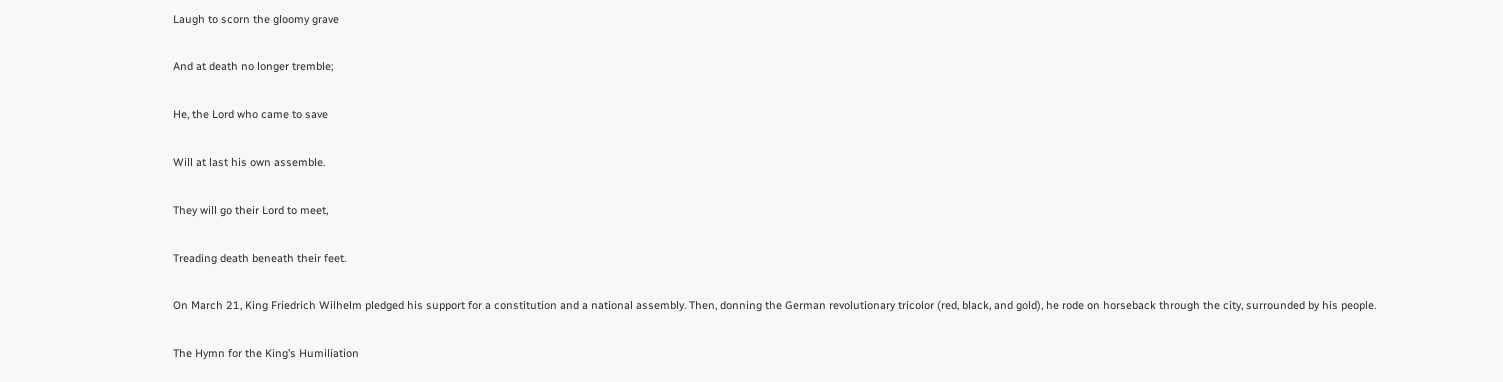Laugh to scorn the gloomy grave

And at death no longer tremble;

He, the Lord who came to save

Will at last his own assemble.

They will go their Lord to meet,

Treading death beneath their feet.

On March 21, King Friedrich Wilhelm pledged his support for a constitution and a national assembly. Then, donning the German revolutionary tricolor (red, black, and gold), he rode on horseback through the city, surrounded by his people.

The Hymn for the King’s Humiliation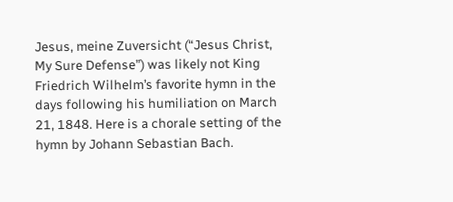Jesus, meine Zuversicht (“Jesus Christ, My Sure Defense”) was likely not King Friedrich Wilhelm’s favorite hymn in the days following his humiliation on March 21, 1848. Here is a chorale setting of the hymn by Johann Sebastian Bach.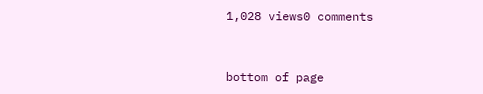1,028 views0 comments


bottom of page